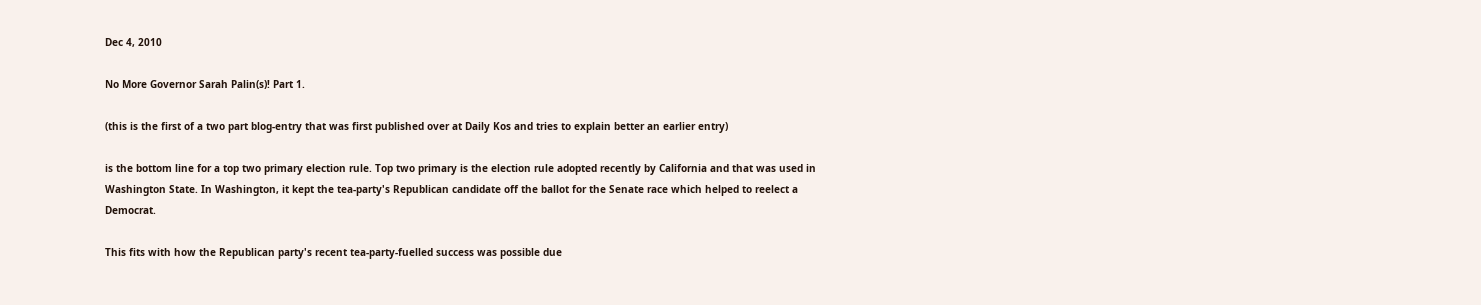Dec 4, 2010

No More Governor Sarah Palin(s)! Part 1.

(this is the first of a two part blog-entry that was first published over at Daily Kos and tries to explain better an earlier entry)

is the bottom line for a top two primary election rule. Top two primary is the election rule adopted recently by California and that was used in Washington State. In Washington, it kept the tea-party's Republican candidate off the ballot for the Senate race which helped to reelect a Democrat.

This fits with how the Republican party's recent tea-party-fuelled success was possible due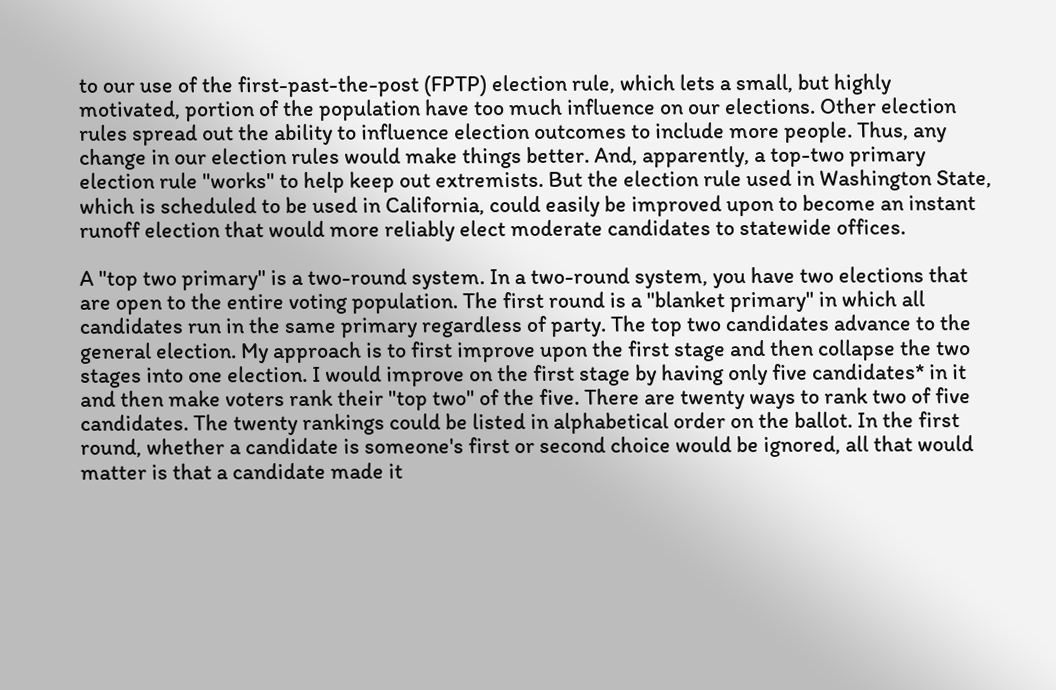to our use of the first-past-the-post (FPTP) election rule, which lets a small, but highly motivated, portion of the population have too much influence on our elections. Other election rules spread out the ability to influence election outcomes to include more people. Thus, any change in our election rules would make things better. And, apparently, a top-two primary election rule "works" to help keep out extremists. But the election rule used in Washington State, which is scheduled to be used in California, could easily be improved upon to become an instant runoff election that would more reliably elect moderate candidates to statewide offices.

A "top two primary" is a two-round system. In a two-round system, you have two elections that are open to the entire voting population. The first round is a "blanket primary" in which all candidates run in the same primary regardless of party. The top two candidates advance to the general election. My approach is to first improve upon the first stage and then collapse the two stages into one election. I would improve on the first stage by having only five candidates* in it and then make voters rank their "top two" of the five. There are twenty ways to rank two of five candidates. The twenty rankings could be listed in alphabetical order on the ballot. In the first round, whether a candidate is someone's first or second choice would be ignored, all that would matter is that a candidate made it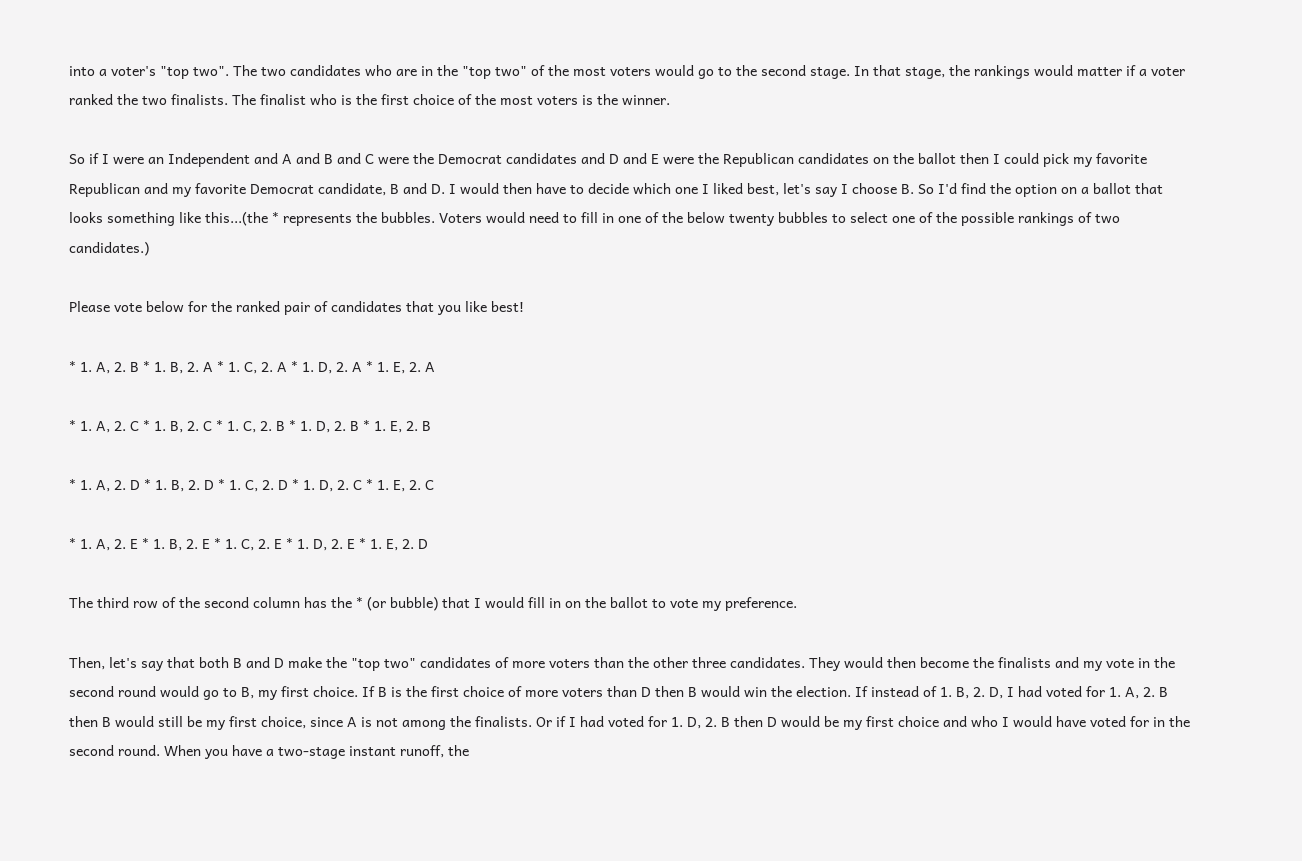into a voter's "top two". The two candidates who are in the "top two" of the most voters would go to the second stage. In that stage, the rankings would matter if a voter ranked the two finalists. The finalist who is the first choice of the most voters is the winner.

So if I were an Independent and A and B and C were the Democrat candidates and D and E were the Republican candidates on the ballot then I could pick my favorite Republican and my favorite Democrat candidate, B and D. I would then have to decide which one I liked best, let's say I choose B. So I'd find the option on a ballot that looks something like this...(the * represents the bubbles. Voters would need to fill in one of the below twenty bubbles to select one of the possible rankings of two candidates.)

Please vote below for the ranked pair of candidates that you like best!

* 1. A, 2. B * 1. B, 2. A * 1. C, 2. A * 1. D, 2. A * 1. E, 2. A

* 1. A, 2. C * 1. B, 2. C * 1. C, 2. B * 1. D, 2. B * 1. E, 2. B

* 1. A, 2. D * 1. B, 2. D * 1. C, 2. D * 1. D, 2. C * 1. E, 2. C

* 1. A, 2. E * 1. B, 2. E * 1. C, 2. E * 1. D, 2. E * 1. E, 2. D

The third row of the second column has the * (or bubble) that I would fill in on the ballot to vote my preference.

Then, let's say that both B and D make the "top two" candidates of more voters than the other three candidates. They would then become the finalists and my vote in the second round would go to B, my first choice. If B is the first choice of more voters than D then B would win the election. If instead of 1. B, 2. D, I had voted for 1. A, 2. B then B would still be my first choice, since A is not among the finalists. Or if I had voted for 1. D, 2. B then D would be my first choice and who I would have voted for in the second round. When you have a two-stage instant runoff, the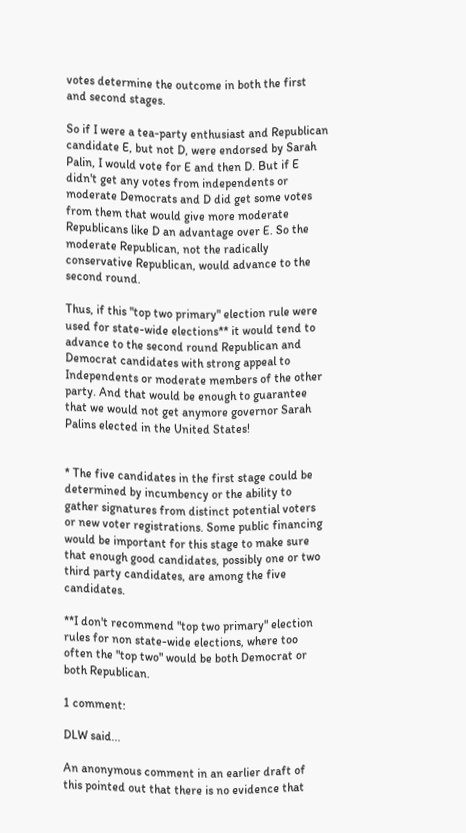votes determine the outcome in both the first and second stages.

So if I were a tea-party enthusiast and Republican candidate E, but not D, were endorsed by Sarah Palin, I would vote for E and then D. But if E didn't get any votes from independents or moderate Democrats and D did get some votes from them that would give more moderate Republicans like D an advantage over E. So the moderate Republican, not the radically conservative Republican, would advance to the second round.

Thus, if this "top two primary" election rule were used for state-wide elections** it would tend to advance to the second round Republican and Democrat candidates with strong appeal to Independents or moderate members of the other party. And that would be enough to guarantee that we would not get anymore governor Sarah Palins elected in the United States!


* The five candidates in the first stage could be determined by incumbency or the ability to gather signatures from distinct potential voters or new voter registrations. Some public financing would be important for this stage to make sure that enough good candidates, possibly one or two third party candidates, are among the five candidates.

**I don't recommend "top two primary" election rules for non state-wide elections, where too often the "top two" would be both Democrat or both Republican.

1 comment:

DLW said...

An anonymous comment in an earlier draft of this pointed out that there is no evidence that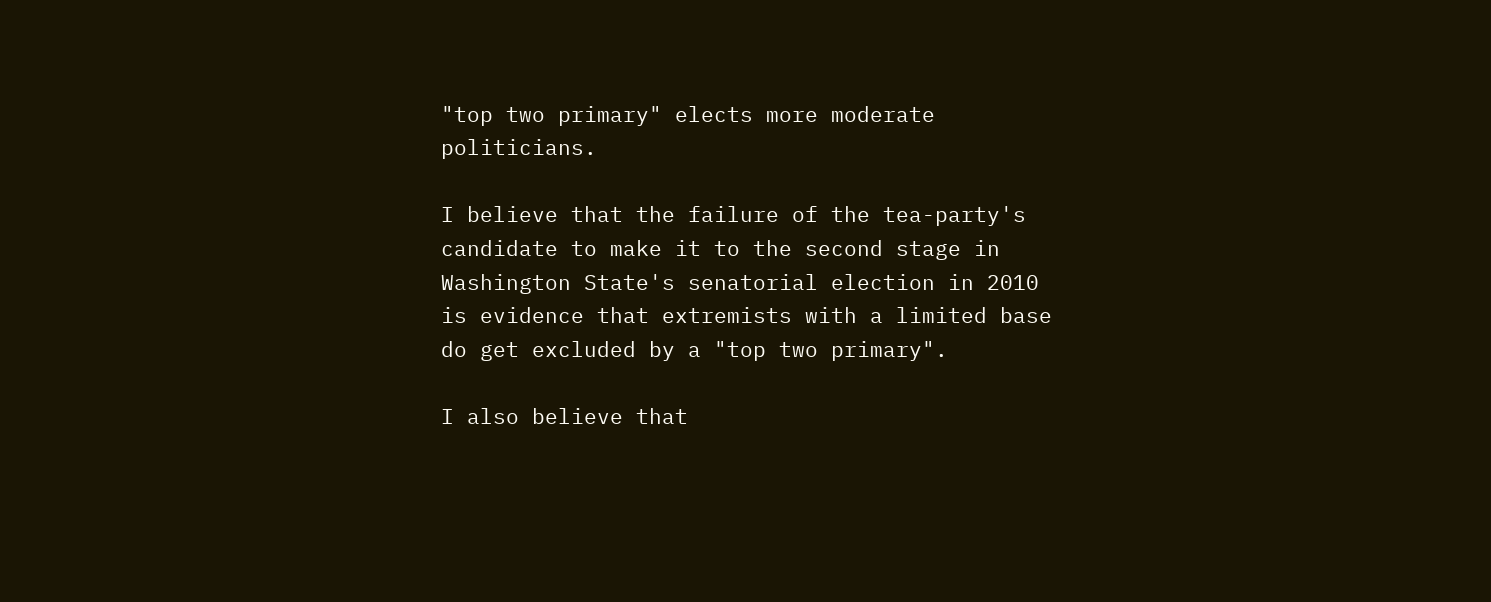"top two primary" elects more moderate politicians.

I believe that the failure of the tea-party's candidate to make it to the second stage in Washington State's senatorial election in 2010 is evidence that extremists with a limited base do get excluded by a "top two primary".

I also believe that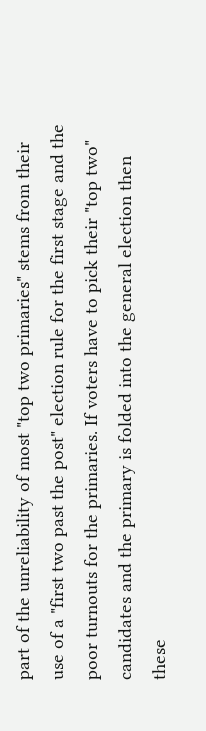part of the unreliability of most "top two primaries" stems from their use of a "first two past the post" election rule for the first stage and the poor turnouts for the primaries. If voters have to pick their "top two" candidates and the primary is folded into the general election then these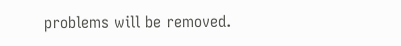problems will be removed.